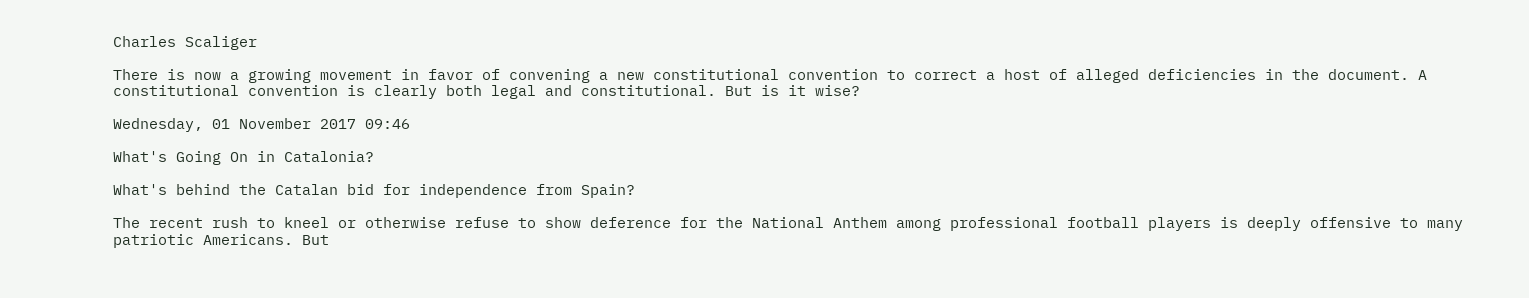Charles Scaliger

There is now a growing movement in favor of convening a new constitutional convention to correct a host of alleged deficiencies in the document. A constitutional convention is clearly both legal and constitutional. But is it wise?

Wednesday, 01 November 2017 09:46

What's Going On in Catalonia?

What's behind the Catalan bid for independence from Spain?

The recent rush to kneel or otherwise refuse to show deference for the National Anthem among professional football players is deeply offensive to many patriotic Americans. But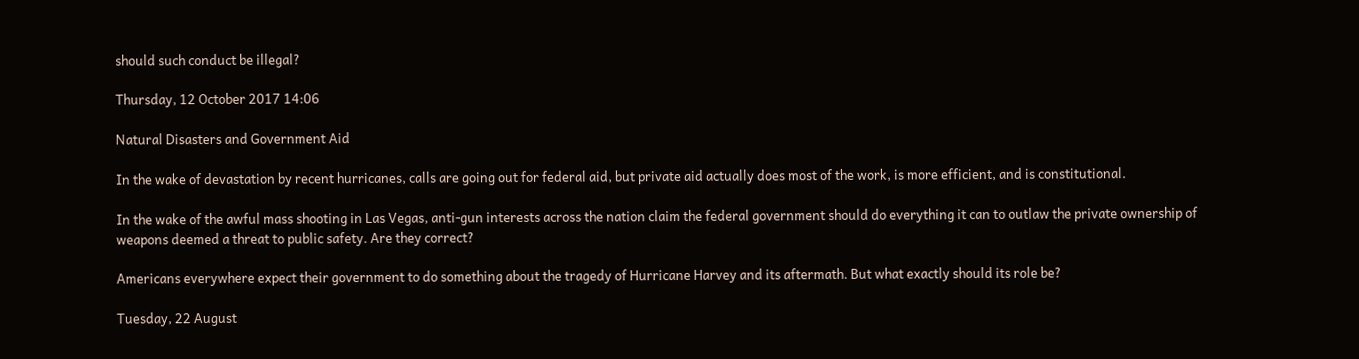should such conduct be illegal?

Thursday, 12 October 2017 14:06

Natural Disasters and Government Aid

In the wake of devastation by recent hurricanes, calls are going out for federal aid, but private aid actually does most of the work, is more efficient, and is constitutional.

In the wake of the awful mass shooting in Las Vegas, anti-gun interests across the nation claim the federal government should do everything it can to outlaw the private ownership of weapons deemed a threat to public safety. Are they correct?

Americans everywhere expect their government to do something about the tragedy of Hurricane Harvey and its aftermath. But what exactly should its role be?

Tuesday, 22 August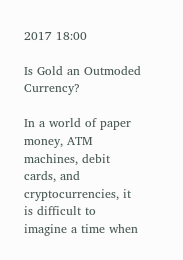2017 18:00

Is Gold an Outmoded Currency?

In a world of paper money, ATM machines, debit cards, and cryptocurrencies, it is difficult to imagine a time when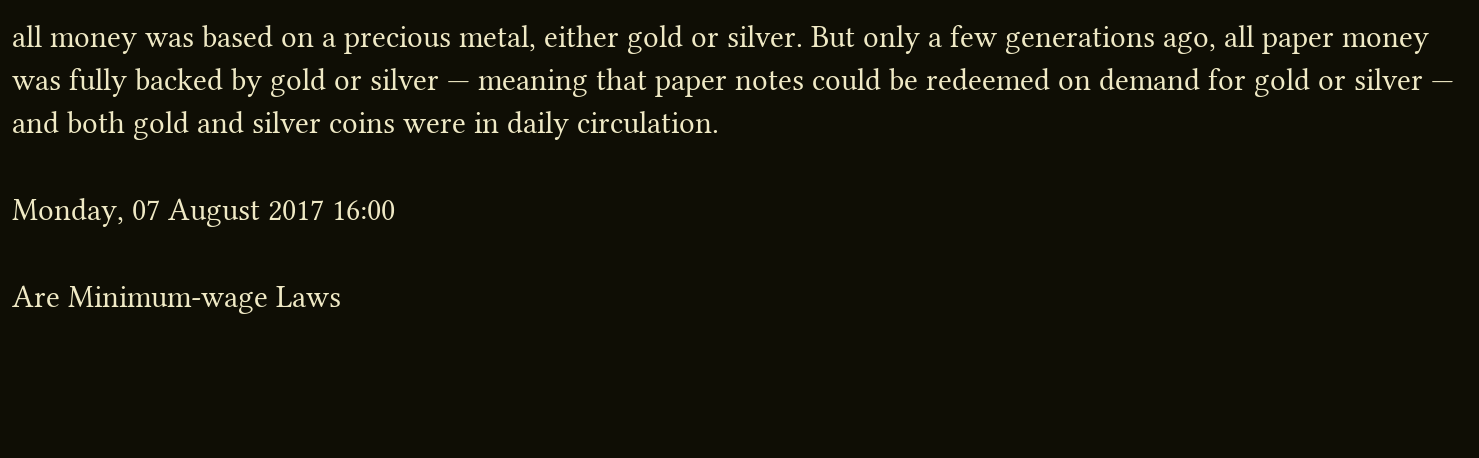all money was based on a precious metal, either gold or silver. But only a few generations ago, all paper money was fully backed by gold or silver — meaning that paper notes could be redeemed on demand for gold or silver — and both gold and silver coins were in daily circulation.

Monday, 07 August 2017 16:00

Are Minimum-wage Laws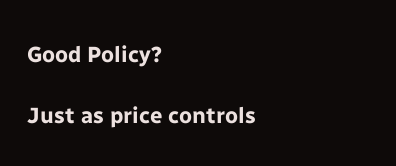Good Policy?

Just as price controls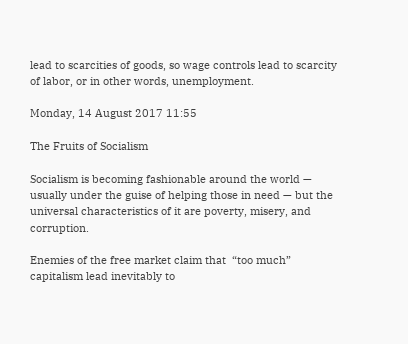lead to scarcities of goods, so wage controls lead to scarcity of labor, or in other words, unemployment.

Monday, 14 August 2017 11:55

The Fruits of Socialism

Socialism is becoming fashionable around the world — usually under the guise of helping those in need — but the universal characteristics of it are poverty, misery, and corruption.

Enemies of the free market claim that  “too much” capitalism lead inevitably to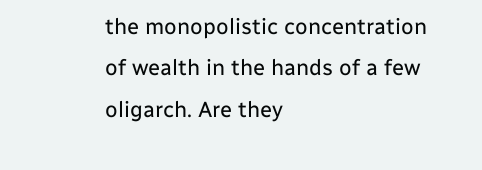the monopolistic concentration of wealth in the hands of a few oligarch. Are they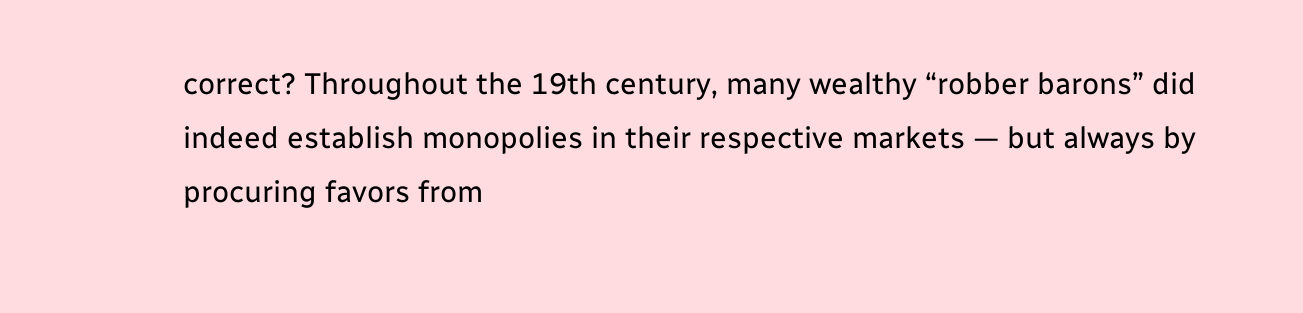correct? Throughout the 19th century, many wealthy “robber barons” did indeed establish monopolies in their respective markets — but always by procuring favors from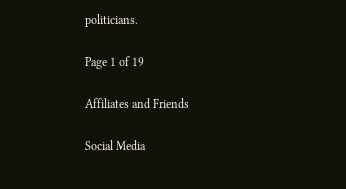politicians.

Page 1 of 19

Affiliates and Friends

Social Media